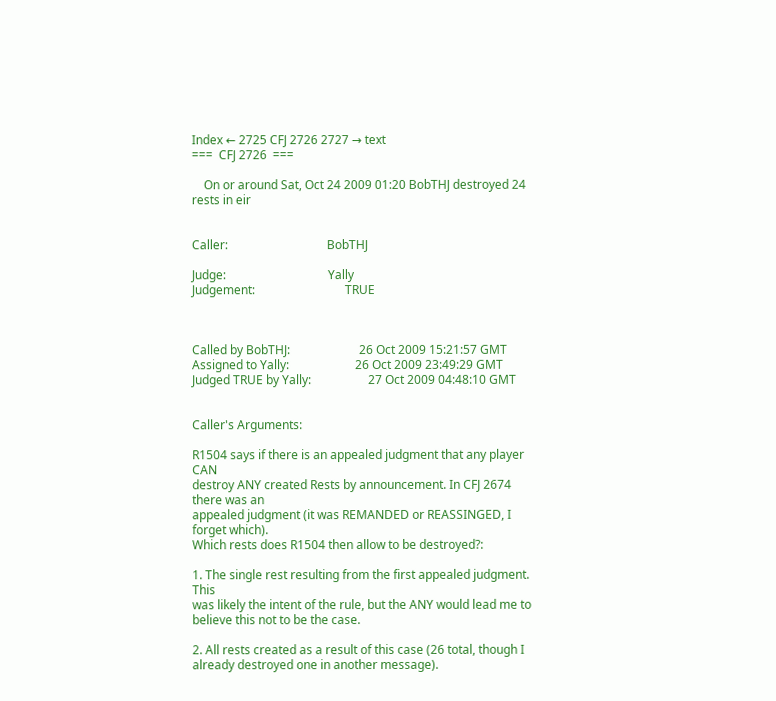Index ← 2725 CFJ 2726 2727 → text
===  CFJ 2726  ===

    On or around Sat, Oct 24 2009 01:20 BobTHJ destroyed 24 rests in eir


Caller:                                 BobTHJ

Judge:                                  Yally
Judgement:                              TRUE



Called by BobTHJ:                       26 Oct 2009 15:21:57 GMT
Assigned to Yally:                      26 Oct 2009 23:49:29 GMT
Judged TRUE by Yally:                   27 Oct 2009 04:48:10 GMT


Caller's Arguments:

R1504 says if there is an appealed judgment that any player CAN
destroy ANY created Rests by announcement. In CFJ 2674 there was an
appealed judgment (it was REMANDED or REASSINGED, I forget which).
Which rests does R1504 then allow to be destroyed?:

1. The single rest resulting from the first appealed judgment. This
was likely the intent of the rule, but the ANY would lead me to
believe this not to be the case.

2. All rests created as a result of this case (26 total, though I
already destroyed one in another message).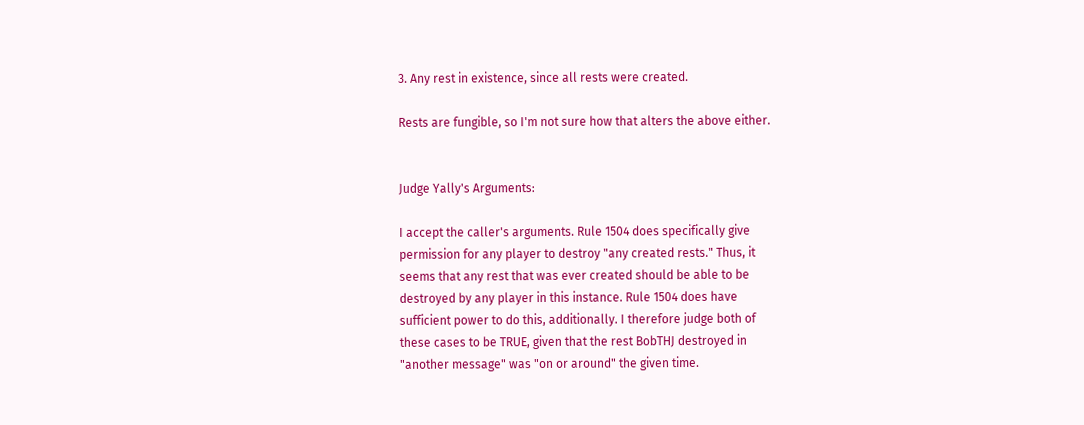3. Any rest in existence, since all rests were created.

Rests are fungible, so I'm not sure how that alters the above either.


Judge Yally's Arguments:

I accept the caller's arguments. Rule 1504 does specifically give
permission for any player to destroy "any created rests." Thus, it
seems that any rest that was ever created should be able to be
destroyed by any player in this instance. Rule 1504 does have
sufficient power to do this, additionally. I therefore judge both of
these cases to be TRUE, given that the rest BobTHJ destroyed in
"another message" was "on or around" the given time.